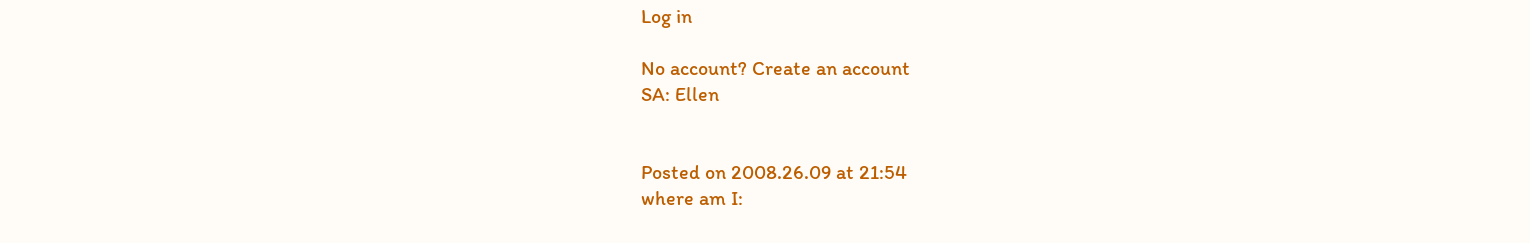Log in

No account? Create an account
SA: Ellen


Posted on 2008.26.09 at 21:54
where am I: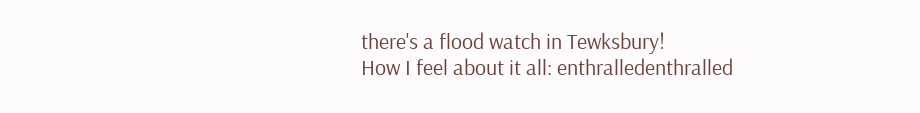there's a flood watch in Tewksbury!
How I feel about it all: enthralledenthralled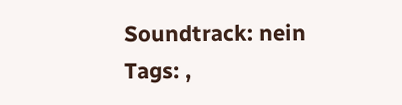Soundtrack: nein
Tags: ,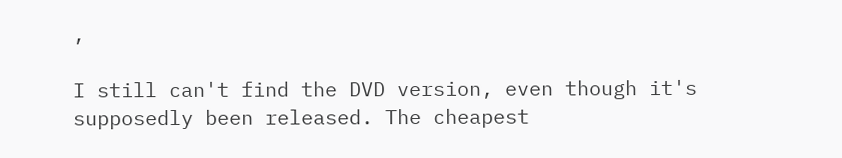,

I still can't find the DVD version, even though it's supposedly been released. The cheapest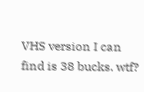VHS version I can find is 38 bucks. wtf?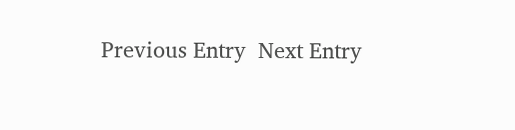Previous Entry  Next Entry